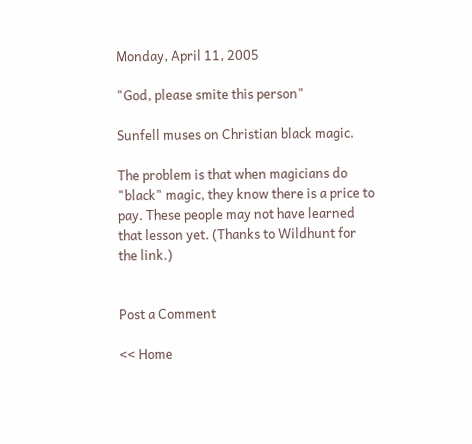Monday, April 11, 2005

"God, please smite this person"

Sunfell muses on Christian black magic.

The problem is that when magicians do "black" magic, they know there is a price to pay. These people may not have learned that lesson yet. (Thanks to Wildhunt for the link.)


Post a Comment

<< Home